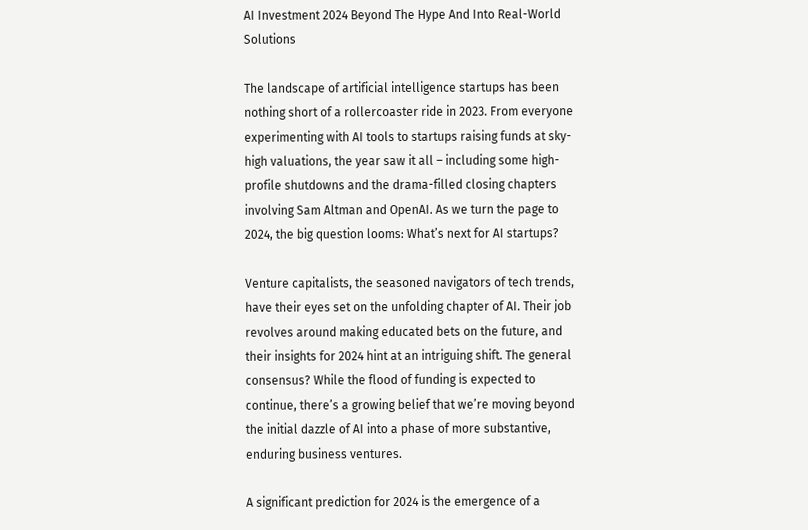AI Investment 2024 Beyond The Hype And Into Real-World Solutions

The landscape of artificial intelligence startups has been nothing short of a rollercoaster ride in 2023. From everyone experimenting with AI tools to startups raising funds at sky-high valuations, the year saw it all – including some high-profile shutdowns and the drama-filled closing chapters involving Sam Altman and OpenAI. As we turn the page to 2024, the big question looms: What’s next for AI startups?

Venture capitalists, the seasoned navigators of tech trends, have their eyes set on the unfolding chapter of AI. Their job revolves around making educated bets on the future, and their insights for 2024 hint at an intriguing shift. The general consensus? While the flood of funding is expected to continue, there’s a growing belief that we’re moving beyond the initial dazzle of AI into a phase of more substantive, enduring business ventures.

A significant prediction for 2024 is the emergence of a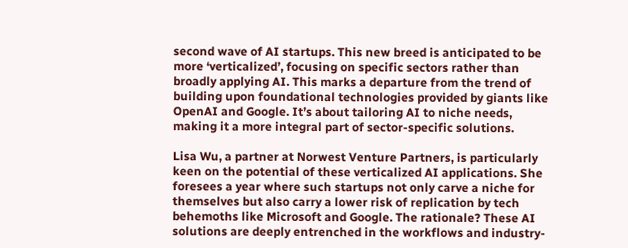second wave of AI startups. This new breed is anticipated to be more ‘verticalized’, focusing on specific sectors rather than broadly applying AI. This marks a departure from the trend of building upon foundational technologies provided by giants like OpenAI and Google. It’s about tailoring AI to niche needs, making it a more integral part of sector-specific solutions.

Lisa Wu, a partner at Norwest Venture Partners, is particularly keen on the potential of these verticalized AI applications. She foresees a year where such startups not only carve a niche for themselves but also carry a lower risk of replication by tech behemoths like Microsoft and Google. The rationale? These AI solutions are deeply entrenched in the workflows and industry-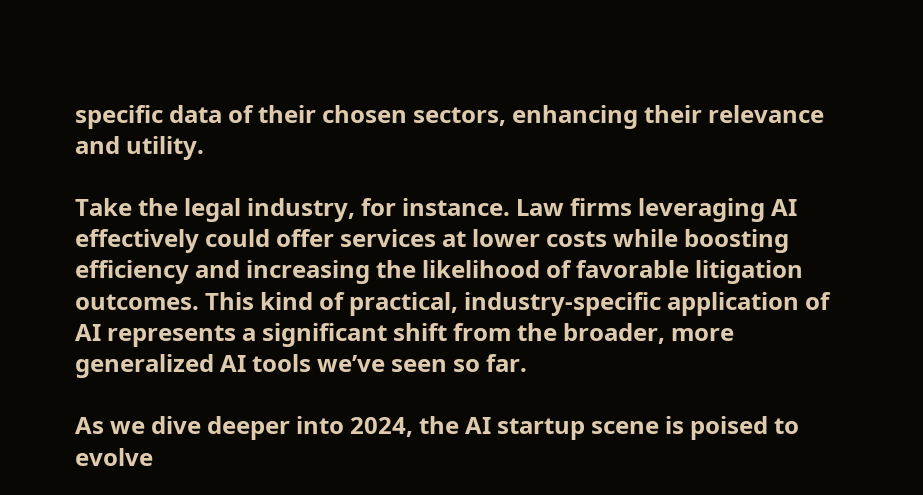specific data of their chosen sectors, enhancing their relevance and utility.

Take the legal industry, for instance. Law firms leveraging AI effectively could offer services at lower costs while boosting efficiency and increasing the likelihood of favorable litigation outcomes. This kind of practical, industry-specific application of AI represents a significant shift from the broader, more generalized AI tools we’ve seen so far.

As we dive deeper into 2024, the AI startup scene is poised to evolve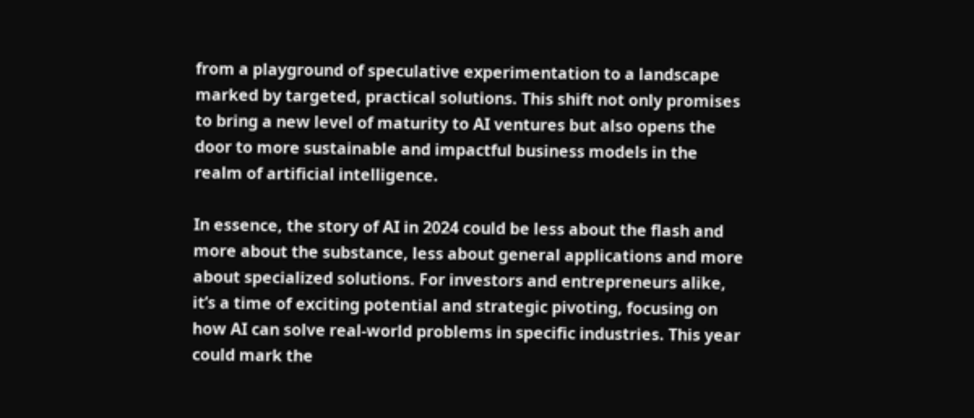from a playground of speculative experimentation to a landscape marked by targeted, practical solutions. This shift not only promises to bring a new level of maturity to AI ventures but also opens the door to more sustainable and impactful business models in the realm of artificial intelligence.

In essence, the story of AI in 2024 could be less about the flash and more about the substance, less about general applications and more about specialized solutions. For investors and entrepreneurs alike, it’s a time of exciting potential and strategic pivoting, focusing on how AI can solve real-world problems in specific industries. This year could mark the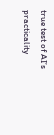true test of AI’s practicality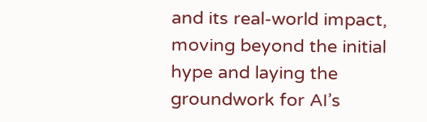and its real-world impact, moving beyond the initial hype and laying the groundwork for AI’s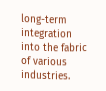long-term integration into the fabric of various industries.